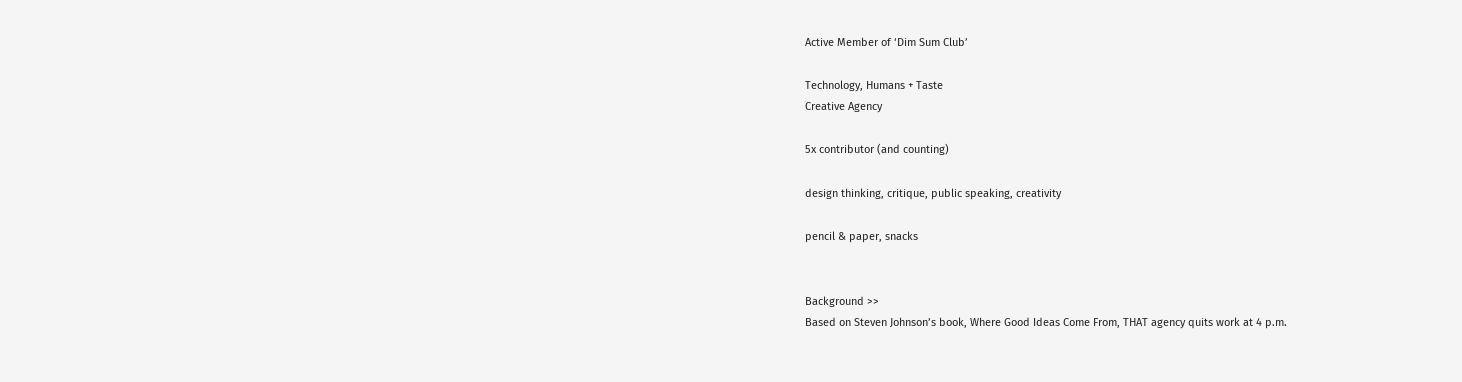Active Member of ‘Dim Sum Club’

Technology, Humans + Taste
Creative Agency

5x contributor (and counting)

design thinking, critique, public speaking, creativity

pencil & paper, snacks


Background >>
Based on Steven Johnson’s book, Where Good Ideas Come From, THAT agency quits work at 4 p.m.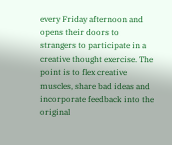every Friday afternoon and opens their doors to strangers to participate in a creative thought exercise. The point is to flex creative muscles, share bad ideas and incorporate feedback into the original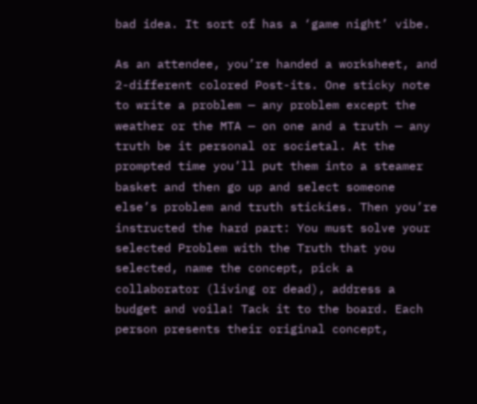bad idea. It sort of has a ‘game night’ vibe.

As an attendee, you’re handed a worksheet, and 2-different colored Post-its. One sticky note to write a problem — any problem except the weather or the MTA — on one and a truth — any truth be it personal or societal. At the prompted time you’ll put them into a steamer basket and then go up and select someone else’s problem and truth stickies. Then you’re instructed the hard part: You must solve your selected Problem with the Truth that you selected, name the concept, pick a collaborator (living or dead), address a budget and voila! Tack it to the board. Each person presents their original concept,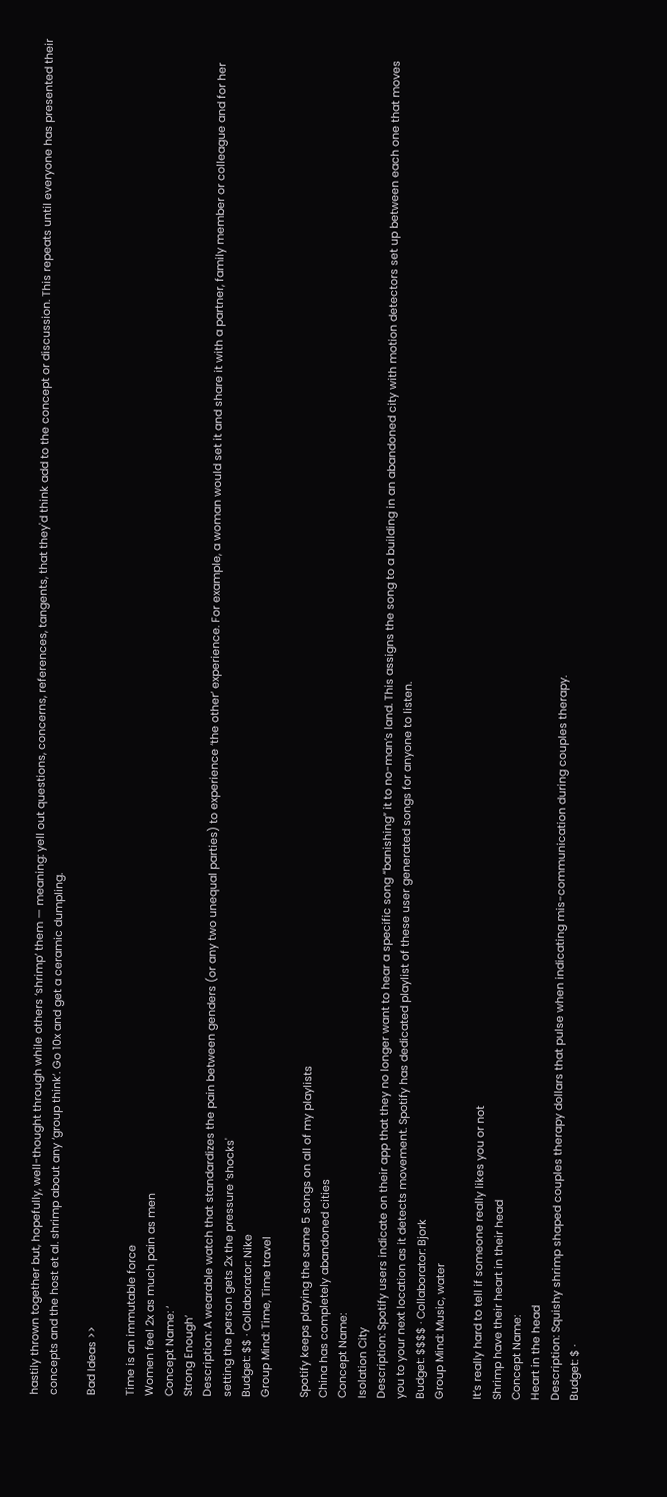hastily thrown together but, hopefully, well-thought through while others ‘shrimp’ them — meaning: yell out questions, concerns, references, tangents, that they'd think add to the concept or discussion. This repeats until everyone has presented their concepts and the host et al. shrimp about any ‘group think’. Go 10x and get a ceramic dumpling.

Bad Ideas >>

Time is an immutable force
Women feel 2x as much pain as men
Concept Name: ‘
Strong Enough’
Description: A wearable watch that standardizes the pain between genders (or any two unequal parties) to experience ‘the other’ experience. For example, a woman would set it and share it with a partner, family member or colleague and for her setting the person gets 2x the pressure ‘shocks'
Budget: $$ · Collaborator: Nike
Group Mind: Time, Time travel

Spotify keeps playing the same 5 songs on all of my playlists
China has completely abandoned cities
Concept Name:
Isolation City
Description: Spotify users indicate on their app that they no longer want to hear a specific song “banishing” it to no-man’s land. This assigns the song to a building in an abandoned city with motion detectors set up between each one that moves you to your next location as it detects movement. Spotify has dedicated playlist of these user generated songs for anyone to listen.
Budget: $$$$ · Collaborator: Bjork
Group Mind: Music, water

It’s really hard to tell if someone really likes you or not
Shrimp have their heart in their head
Concept Name:
Heart in the head
Description: Squishy shrimp shaped couples therapy dollars that pulse when indicating mis-communication during couples therapy.
Budget: $ ·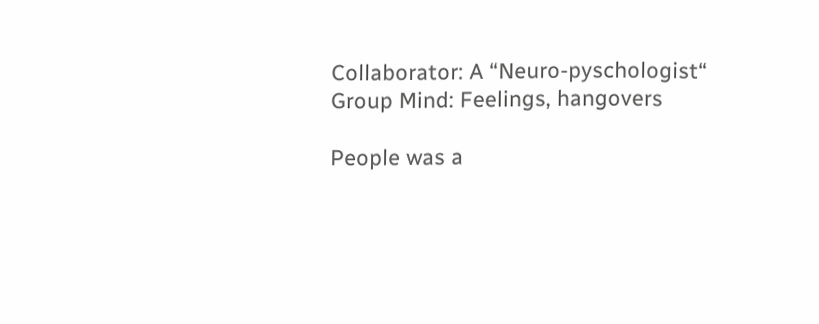Collaborator: A “Neuro-pyschologist“
Group Mind: Feelings, hangovers

People was a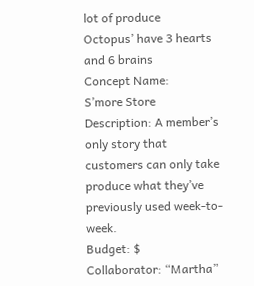lot of produce
Octopus’ have 3 hearts and 6 brains
Concept Name:
S’more Store
Description: A member’s only story that customers can only take produce what they’ve previously used week-to-week.
Budget: $
Collaborator: “Martha”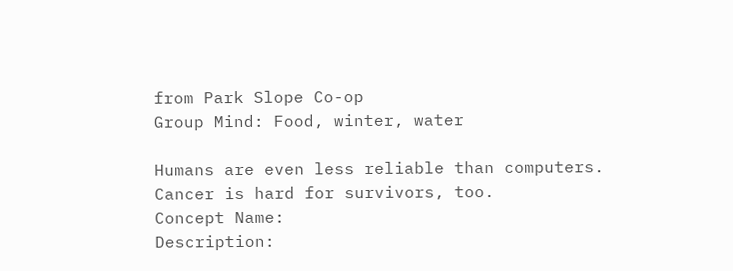from Park Slope Co-op
Group Mind: Food, winter, water

Humans are even less reliable than computers.
Cancer is hard for survivors, too.
Concept Name:
Description: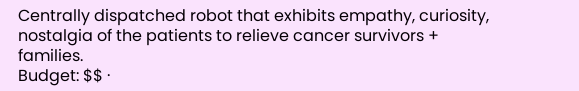Centrally dispatched robot that exhibits empathy, curiosity, nostalgia of the patients to relieve cancer survivors + families.
Budget: $$ ·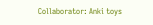Collaborator: Anki toys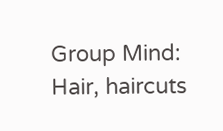Group Mind: Hair, haircuts